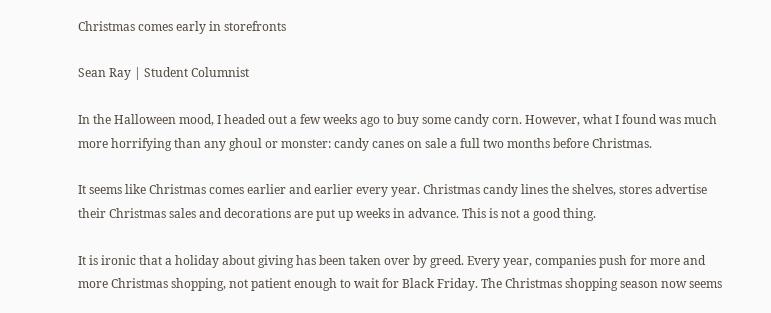Christmas comes early in storefronts

Sean Ray | Student Columnist

In the Halloween mood, I headed out a few weeks ago to buy some candy corn. However, what I found was much more horrifying than any ghoul or monster: candy canes on sale a full two months before Christmas.

It seems like Christmas comes earlier and earlier every year. Christmas candy lines the shelves, stores advertise their Christmas sales and decorations are put up weeks in advance. This is not a good thing.

It is ironic that a holiday about giving has been taken over by greed. Every year, companies push for more and more Christmas shopping, not patient enough to wait for Black Friday. The Christmas shopping season now seems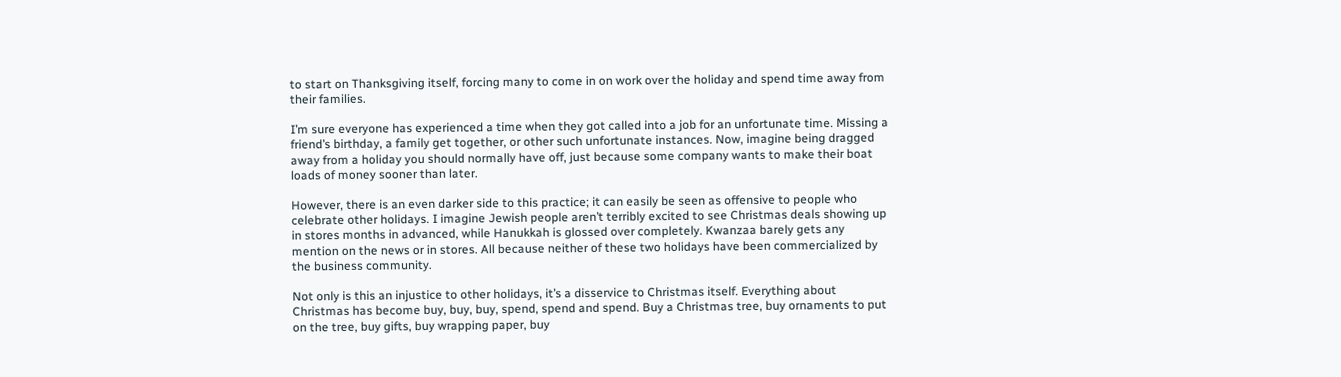to start on Thanksgiving itself, forcing many to come in on work over the holiday and spend time away from their families.

I’m sure everyone has experienced a time when they got called into a job for an unfortunate time. Missing a friend’s birthday, a family get together, or other such unfortunate instances. Now, imagine being dragged away from a holiday you should normally have off, just because some company wants to make their boat loads of money sooner than later.

However, there is an even darker side to this practice; it can easily be seen as offensive to people who celebrate other holidays. I imagine Jewish people aren’t terribly excited to see Christmas deals showing up in stores months in advanced, while Hanukkah is glossed over completely. Kwanzaa barely gets any mention on the news or in stores. All because neither of these two holidays have been commercialized by the business community.

Not only is this an injustice to other holidays, it’s a disservice to Christmas itself. Everything about Christmas has become buy, buy, buy, spend, spend and spend. Buy a Christmas tree, buy ornaments to put on the tree, buy gifts, buy wrapping paper, buy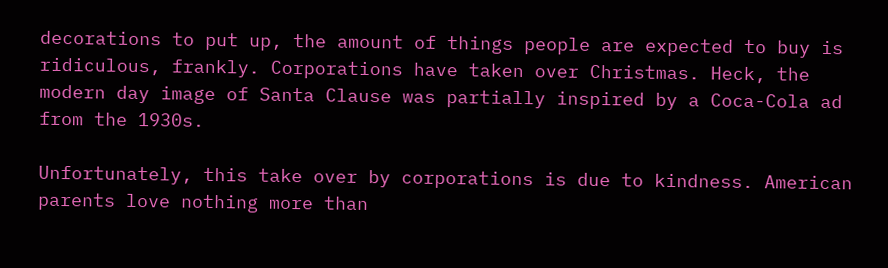decorations to put up, the amount of things people are expected to buy is ridiculous, frankly. Corporations have taken over Christmas. Heck, the modern day image of Santa Clause was partially inspired by a Coca-Cola ad from the 1930s.

Unfortunately, this take over by corporations is due to kindness. American parents love nothing more than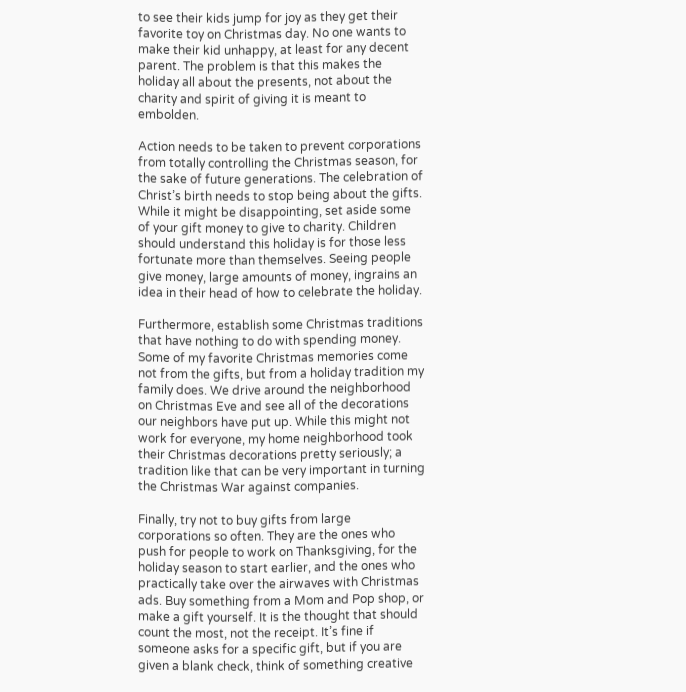to see their kids jump for joy as they get their favorite toy on Christmas day. No one wants to make their kid unhappy, at least for any decent parent. The problem is that this makes the holiday all about the presents, not about the charity and spirit of giving it is meant to embolden.

Action needs to be taken to prevent corporations from totally controlling the Christmas season, for the sake of future generations. The celebration of Christ’s birth needs to stop being about the gifts. While it might be disappointing, set aside some of your gift money to give to charity. Children should understand this holiday is for those less fortunate more than themselves. Seeing people give money, large amounts of money, ingrains an idea in their head of how to celebrate the holiday.

Furthermore, establish some Christmas traditions that have nothing to do with spending money. Some of my favorite Christmas memories come not from the gifts, but from a holiday tradition my family does. We drive around the neighborhood on Christmas Eve and see all of the decorations our neighbors have put up. While this might not work for everyone, my home neighborhood took their Christmas decorations pretty seriously; a tradition like that can be very important in turning the Christmas War against companies.

Finally, try not to buy gifts from large corporations so often. They are the ones who push for people to work on Thanksgiving, for the holiday season to start earlier, and the ones who practically take over the airwaves with Christmas ads. Buy something from a Mom and Pop shop, or make a gift yourself. It is the thought that should count the most, not the receipt. It’s fine if someone asks for a specific gift, but if you are given a blank check, think of something creative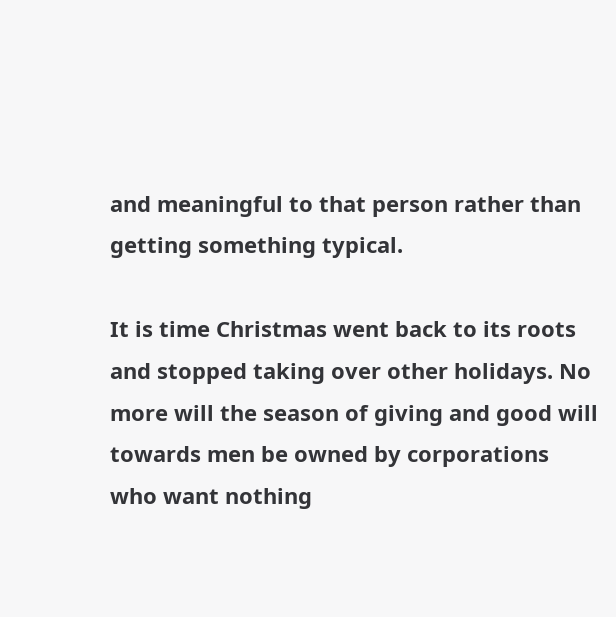and meaningful to that person rather than getting something typical.

It is time Christmas went back to its roots and stopped taking over other holidays. No more will the season of giving and good will towards men be owned by corporations who want nothing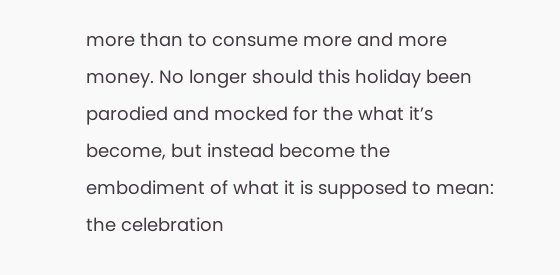more than to consume more and more money. No longer should this holiday been parodied and mocked for the what it’s become, but instead become the embodiment of what it is supposed to mean: the celebration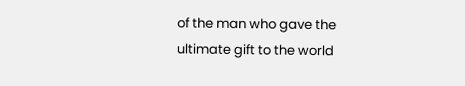of the man who gave the ultimate gift to the world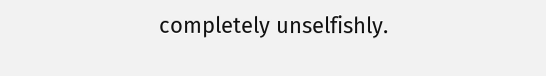completely unselfishly.